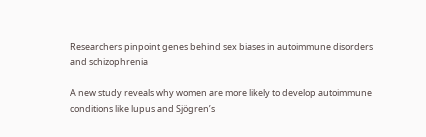Researchers pinpoint genes behind sex biases in autoimmune disorders and schizophrenia

A new study reveals why women are more likely to develop autoimmune conditions like lupus and Sjögren’s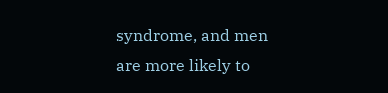syndrome, and men are more likely to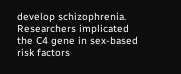develop schizophrenia. Researchers implicated the C4 gene in sex-based risk factors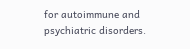for autoimmune and psychiatric disorders.